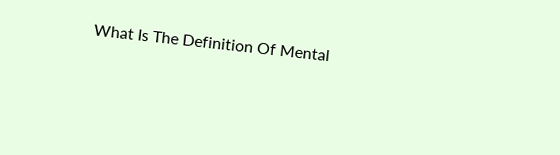What Is The Definition Of Mental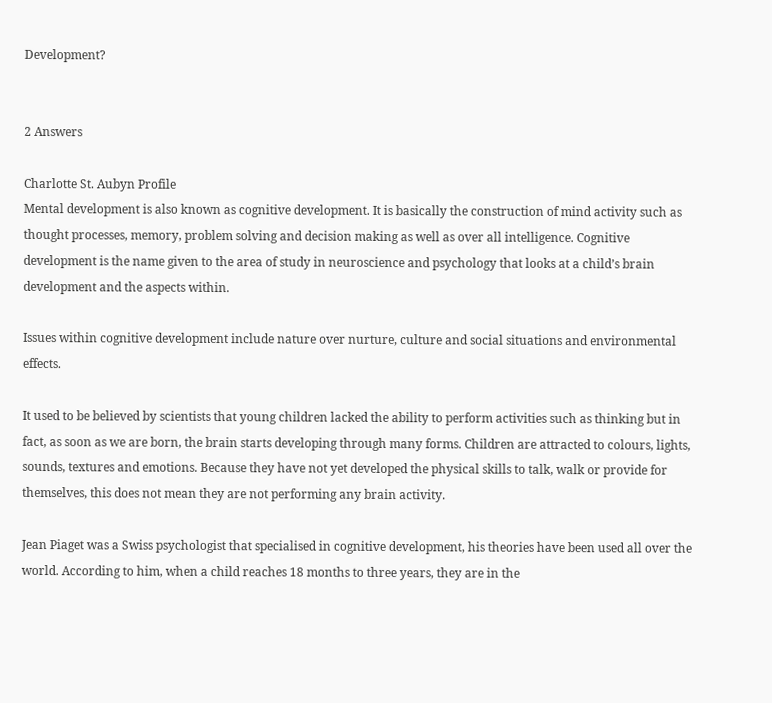Development?


2 Answers

Charlotte St. Aubyn Profile
Mental development is also known as cognitive development. It is basically the construction of mind activity such as thought processes, memory, problem solving and decision making as well as over all intelligence. Cognitive development is the name given to the area of study in neuroscience and psychology that looks at a child’s brain development and the aspects within.

Issues within cognitive development include nature over nurture, culture and social situations and environmental effects.

It used to be believed by scientists that young children lacked the ability to perform activities such as thinking but in fact, as soon as we are born, the brain starts developing through many forms. Children are attracted to colours, lights, sounds, textures and emotions. Because they have not yet developed the physical skills to talk, walk or provide for themselves, this does not mean they are not performing any brain activity.

Jean Piaget was a Swiss psychologist that specialised in cognitive development, his theories have been used all over the world. According to him, when a child reaches 18 months to three years, they are in the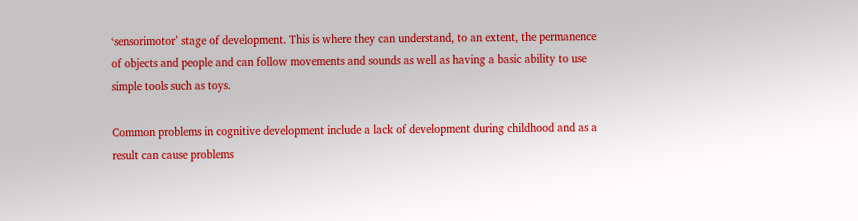‘sensorimotor’ stage of development. This is where they can understand, to an extent, the permanence of objects and people and can follow movements and sounds as well as having a basic ability to use simple tools such as toys.

Common problems in cognitive development include a lack of development during childhood and as a result can cause problems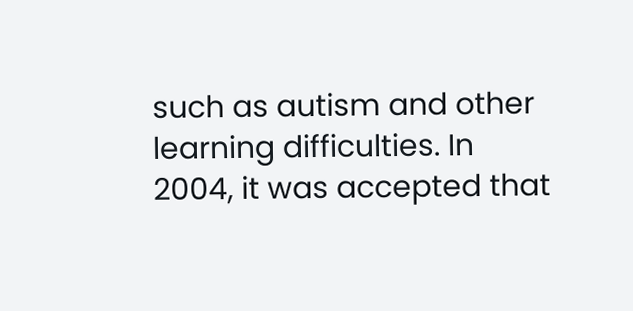such as autism and other learning difficulties. In 2004, it was accepted that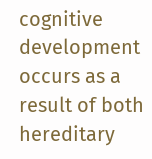cognitive development occurs as a result of both hereditary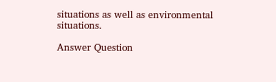situations as well as environmental situations.

Answer Question